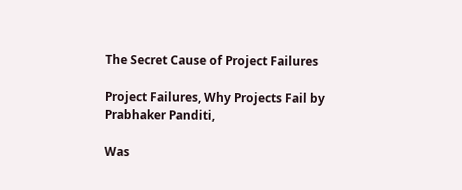The Secret Cause of Project Failures

Project Failures, Why Projects Fail by Prabhaker Panditi,

Was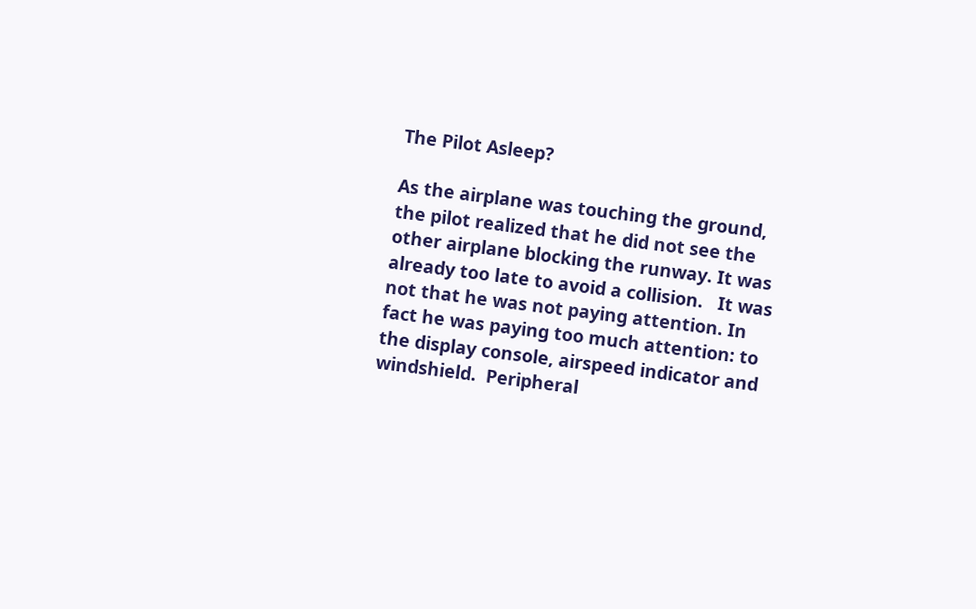The Pilot Asleep?

As the airplane was touching the ground, the pilot realized that he did not see the other airplane blocking the runway. It was already too late to avoid a collision.   It was not that he was not paying attention. In fact he was paying too much attention: to the display console, airspeed indicator and windshield.  Peripheral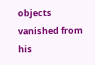objects vanished from his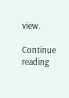view.

Continue reading